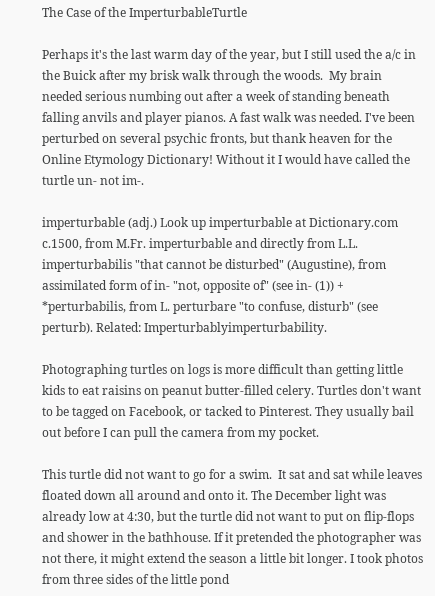The Case of the ImperturbableTurtle

Perhaps it's the last warm day of the year, but I still used the a/c in the Buick after my brisk walk through the woods.  My brain needed serious numbing out after a week of standing beneath falling anvils and player pianos. A fast walk was needed. I've been perturbed on several psychic fronts, but thank heaven for the Online Etymology Dictionary! Without it I would have called the turtle un- not im-.

imperturbable (adj.) Look up imperturbable at Dictionary.com
c.1500, from M.Fr. imperturbable and directly from L.L. imperturbabilis "that cannot be disturbed" (Augustine), from assimilated form of in- "not, opposite of" (see in- (1)) + *perturbabilis, from L. perturbare "to confuse, disturb" (see perturb). Related: Imperturbablyimperturbability.

Photographing turtles on logs is more difficult than getting little kids to eat raisins on peanut butter-filled celery. Turtles don't want to be tagged on Facebook, or tacked to Pinterest. They usually bail out before I can pull the camera from my pocket.

This turtle did not want to go for a swim.  It sat and sat while leaves floated down all around and onto it. The December light was already low at 4:30, but the turtle did not want to put on flip-flops and shower in the bathhouse. If it pretended the photographer was not there, it might extend the season a little bit longer. I took photos from three sides of the little pond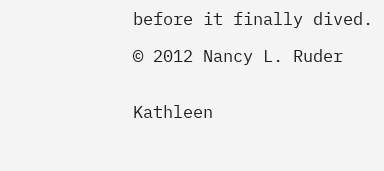before it finally dived.

© 2012 Nancy L. Ruder


Kathleen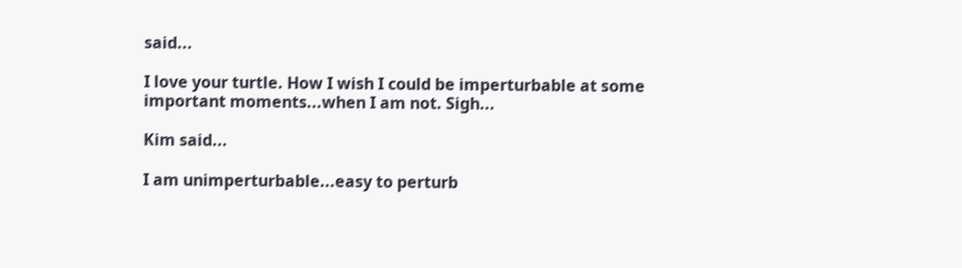said...

I love your turtle. How I wish I could be imperturbable at some important moments...when I am not. Sigh...

Kim said...

I am unimperturbable...easy to perturb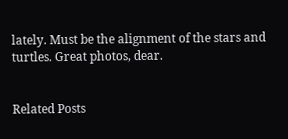lately. Must be the alignment of the stars and turtles. Great photos, dear.


Related Posts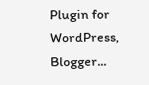Plugin for WordPress, Blogger...